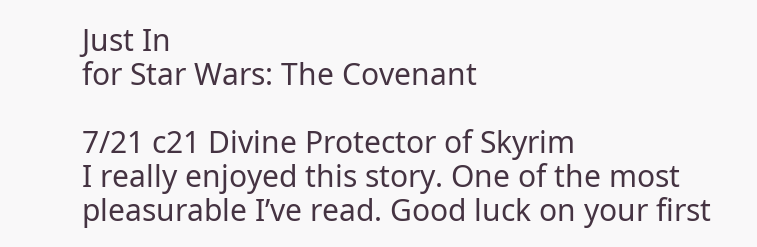Just In
for Star Wars: The Covenant

7/21 c21 Divine Protector of Skyrim
I really enjoyed this story. One of the most pleasurable I’ve read. Good luck on your first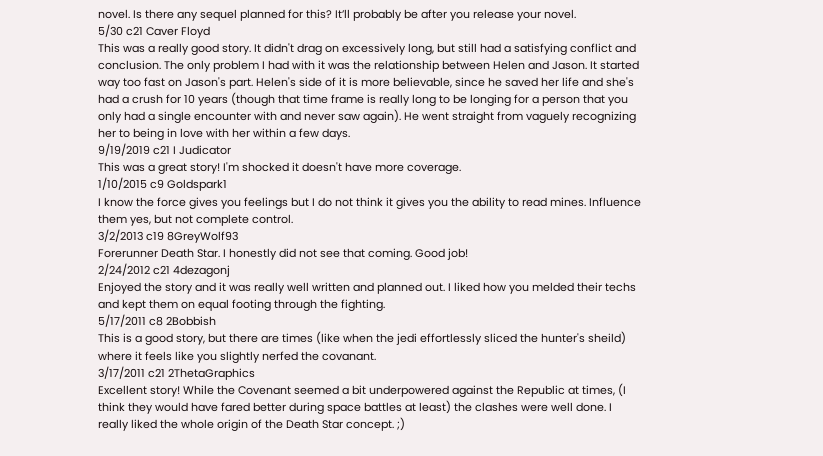novel. Is there any sequel planned for this? It’ll probably be after you release your novel.
5/30 c21 Caver Floyd
This was a really good story. It didn't drag on excessively long, but still had a satisfying conflict and conclusion. The only problem I had with it was the relationship between Helen and Jason. It started way too fast on Jason's part. Helen's side of it is more believable, since he saved her life and she's had a crush for 10 years (though that time frame is really long to be longing for a person that you only had a single encounter with and never saw again). He went straight from vaguely recognizing her to being in love with her within a few days.
9/19/2019 c21 I Judicator
This was a great story! I'm shocked it doesn't have more coverage.
1/10/2015 c9 Goldspark1
I know the force gives you feelings but I do not think it gives you the ability to read mines. Influence them yes, but not complete control.
3/2/2013 c19 8GreyWolf93
Forerunner Death Star. I honestly did not see that coming. Good job!
2/24/2012 c21 4dezagonj
Enjoyed the story and it was really well written and planned out. I liked how you melded their techs and kept them on equal footing through the fighting.
5/17/2011 c8 2Bobbish
This is a good story, but there are times (like when the jedi effortlessly sliced the hunter's sheild) where it feels like you slightly nerfed the covanant.
3/17/2011 c21 2ThetaGraphics
Excellent story! While the Covenant seemed a bit underpowered against the Republic at times, (I think they would have fared better during space battles at least) the clashes were well done. I really liked the whole origin of the Death Star concept. ;)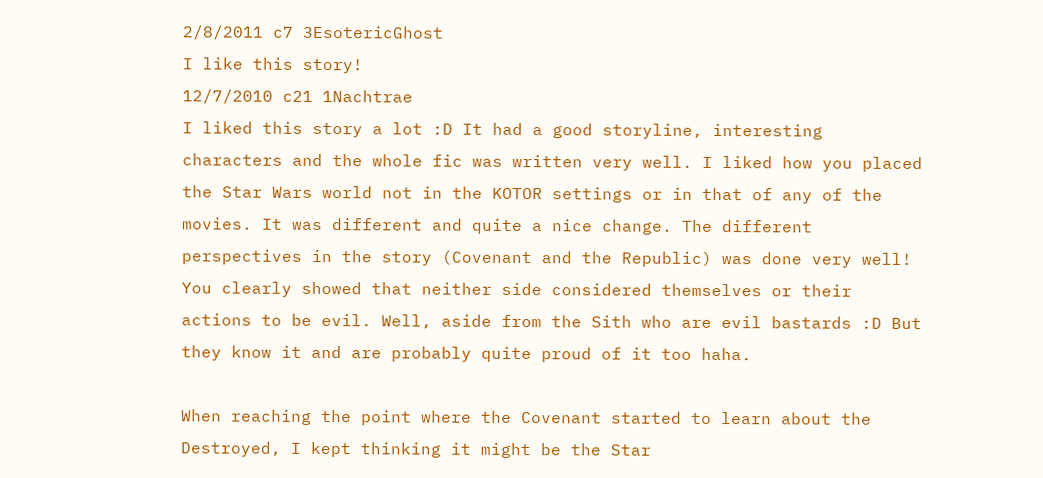2/8/2011 c7 3EsotericGhost
I like this story!
12/7/2010 c21 1Nachtrae
I liked this story a lot :D It had a good storyline, interesting characters and the whole fic was written very well. I liked how you placed the Star Wars world not in the KOTOR settings or in that of any of the movies. It was different and quite a nice change. The different perspectives in the story (Covenant and the Republic) was done very well! You clearly showed that neither side considered themselves or their actions to be evil. Well, aside from the Sith who are evil bastards :D But they know it and are probably quite proud of it too haha.

When reaching the point where the Covenant started to learn about the Destroyed, I kept thinking it might be the Star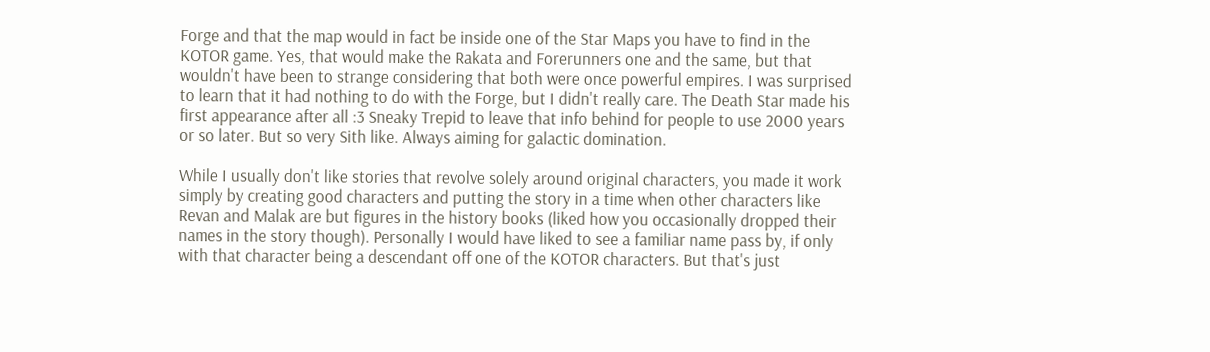Forge and that the map would in fact be inside one of the Star Maps you have to find in the KOTOR game. Yes, that would make the Rakata and Forerunners one and the same, but that wouldn't have been to strange considering that both were once powerful empires. I was surprised to learn that it had nothing to do with the Forge, but I didn't really care. The Death Star made his first appearance after all :3 Sneaky Trepid to leave that info behind for people to use 2000 years or so later. But so very Sith like. Always aiming for galactic domination.

While I usually don't like stories that revolve solely around original characters, you made it work simply by creating good characters and putting the story in a time when other characters like Revan and Malak are but figures in the history books (liked how you occasionally dropped their names in the story though). Personally I would have liked to see a familiar name pass by, if only with that character being a descendant off one of the KOTOR characters. But that's just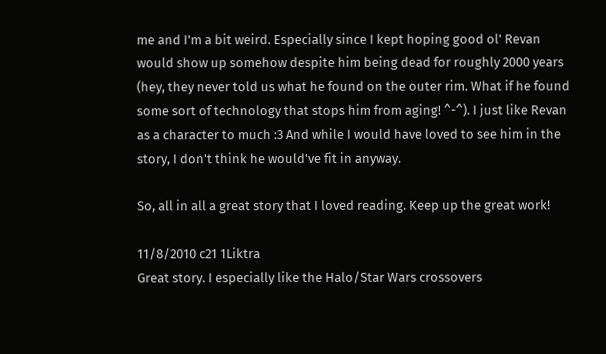me and I'm a bit weird. Especially since I kept hoping good ol' Revan would show up somehow despite him being dead for roughly 2000 years (hey, they never told us what he found on the outer rim. What if he found some sort of technology that stops him from aging! ^-^). I just like Revan as a character to much :3 And while I would have loved to see him in the story, I don't think he would've fit in anyway.

So, all in all a great story that I loved reading. Keep up the great work!

11/8/2010 c21 1Liktra
Great story. I especially like the Halo/Star Wars crossovers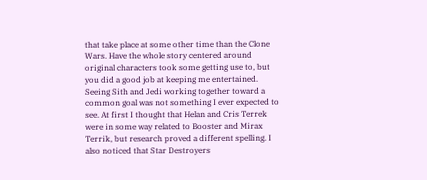that take place at some other time than the Clone Wars. Have the whole story centered around original characters took some getting use to, but you did a good job at keeping me entertained. Seeing Sith and Jedi working together toward a common goal was not something I ever expected to see. At first I thought that Helan and Cris Terrek were in some way related to Booster and Mirax Terrik, but research proved a different spelling. I also noticed that Star Destroyers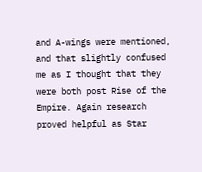and A-wings were mentioned, and that slightly confused me as I thought that they were both post Rise of the Empire. Again research proved helpful as Star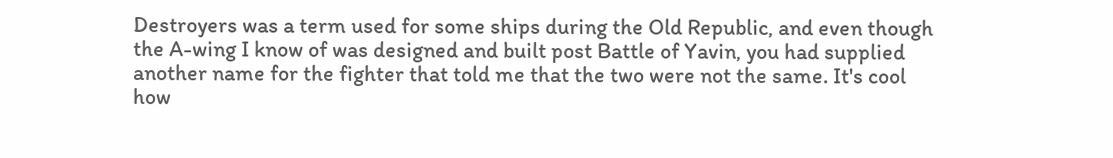Destroyers was a term used for some ships during the Old Republic, and even though the A-wing I know of was designed and built post Battle of Yavin, you had supplied another name for the fighter that told me that the two were not the same. It's cool how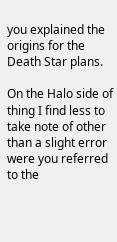you explained the origins for the Death Star plans.

On the Halo side of thing I find less to take note of other than a slight error were you referred to the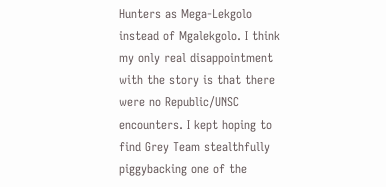Hunters as Mega-Lekgolo instead of Mgalekgolo. I think my only real disappointment with the story is that there were no Republic/UNSC encounters. I kept hoping to find Grey Team stealthfully piggybacking one of the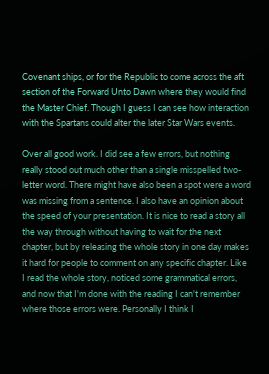Covenant ships, or for the Republic to come across the aft section of the Forward Unto Dawn where they would find the Master Chief. Though I guess I can see how interaction with the Spartans could alter the later Star Wars events.

Over all good work. I did see a few errors, but nothing really stood out much other than a single misspelled two-letter word. There might have also been a spot were a word was missing from a sentence. I also have an opinion about the speed of your presentation. It is nice to read a story all the way through without having to wait for the next chapter, but by releasing the whole story in one day makes it hard for people to comment on any specific chapter. Like I read the whole story, noticed some grammatical errors, and now that I'm done with the reading I can't remember where those errors were. Personally I think I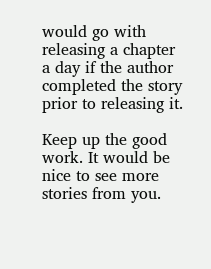would go with releasing a chapter a day if the author completed the story prior to releasing it.

Keep up the good work. It would be nice to see more stories from you.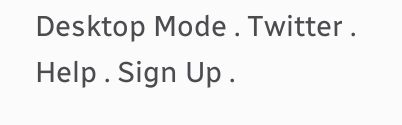Desktop Mode . Twitter . Help . Sign Up .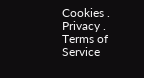Cookies . Privacy . Terms of Service